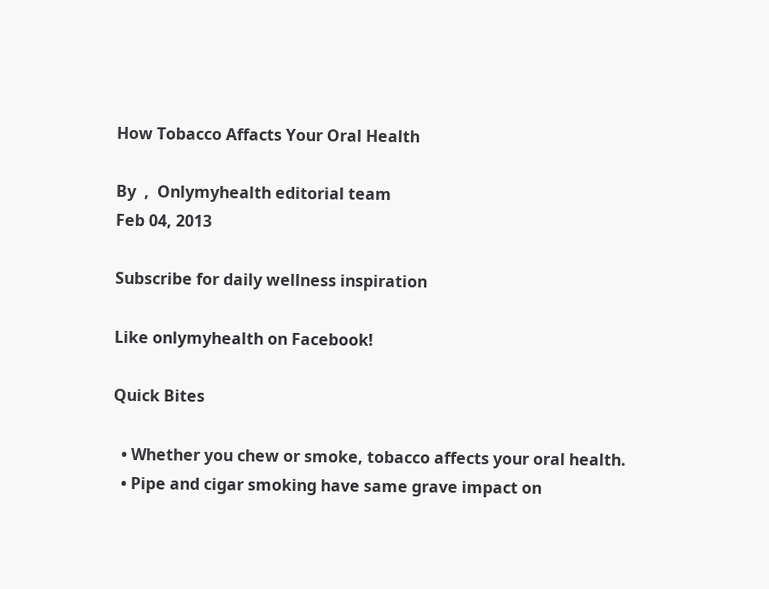How Tobacco Affacts Your Oral Health

By  ,  Onlymyhealth editorial team
Feb 04, 2013

Subscribe for daily wellness inspiration

Like onlymyhealth on Facebook!

Quick Bites

  • Whether you chew or smoke, tobacco affects your oral health.
  • Pipe and cigar smoking have same grave impact on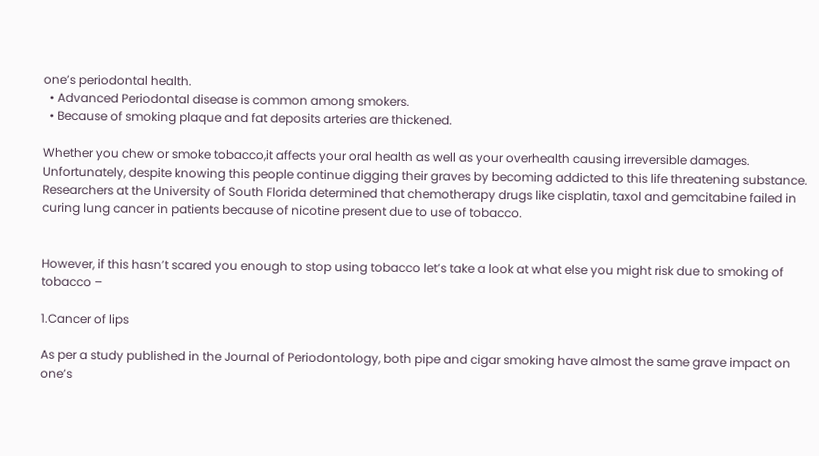one’s periodontal health.
  • Advanced Periodontal disease is common among smokers.
  • Because of smoking plaque and fat deposits arteries are thickened.

Whether you chew or smoke tobacco,it affects your oral health as well as your overhealth causing irreversible damages. Unfortunately, despite knowing this people continue digging their graves by becoming addicted to this life threatening substance. Researchers at the University of South Florida determined that chemotherapy drugs like cisplatin, taxol and gemcitabine failed in curing lung cancer in patients because of nicotine present due to use of tobacco.


However, if this hasn’t scared you enough to stop using tobacco let’s take a look at what else you might risk due to smoking of tobacco –

1.Cancer of lips

As per a study published in the Journal of Periodontology, both pipe and cigar smoking have almost the same grave impact on one’s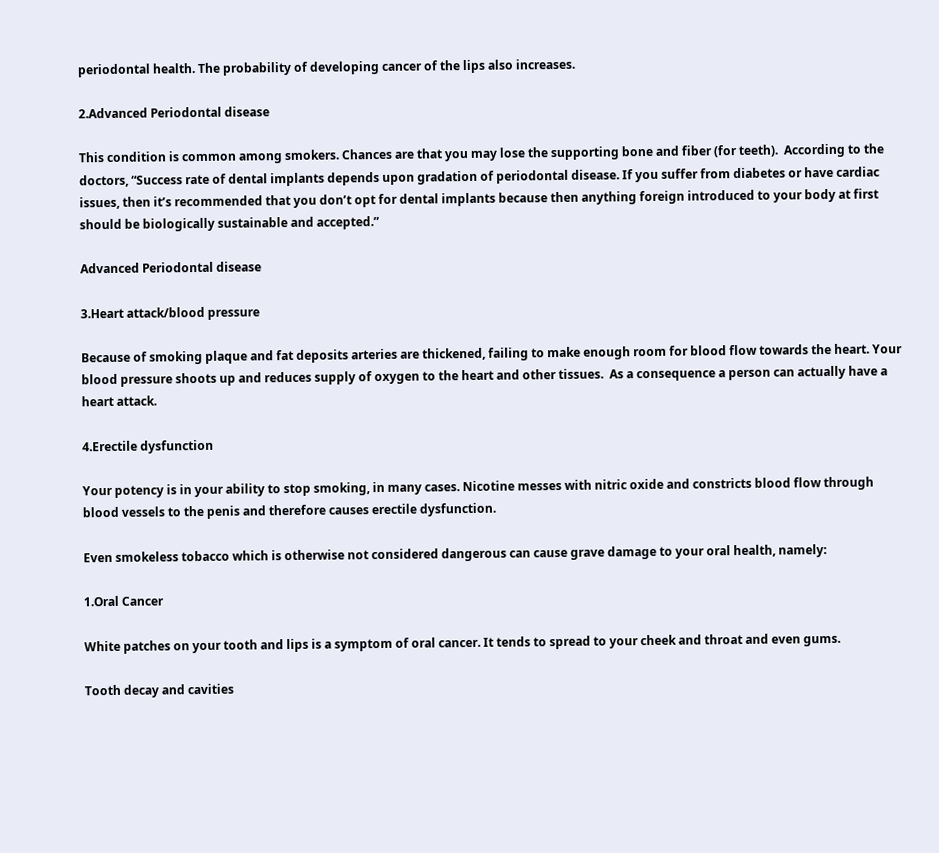periodontal health. The probability of developing cancer of the lips also increases.

2.Advanced Periodontal disease

This condition is common among smokers. Chances are that you may lose the supporting bone and fiber (for teeth).  According to the doctors, “Success rate of dental implants depends upon gradation of periodontal disease. If you suffer from diabetes or have cardiac issues, then it’s recommended that you don’t opt for dental implants because then anything foreign introduced to your body at first should be biologically sustainable and accepted.”

Advanced Periodontal disease

3.Heart attack/blood pressure

Because of smoking plaque and fat deposits arteries are thickened, failing to make enough room for blood flow towards the heart. Your blood pressure shoots up and reduces supply of oxygen to the heart and other tissues.  As a consequence a person can actually have a heart attack.

4.Erectile dysfunction

Your potency is in your ability to stop smoking, in many cases. Nicotine messes with nitric oxide and constricts blood flow through blood vessels to the penis and therefore causes erectile dysfunction.

Even smokeless tobacco which is otherwise not considered dangerous can cause grave damage to your oral health, namely:

1.Oral Cancer

White patches on your tooth and lips is a symptom of oral cancer. It tends to spread to your cheek and throat and even gums.

Tooth decay and cavities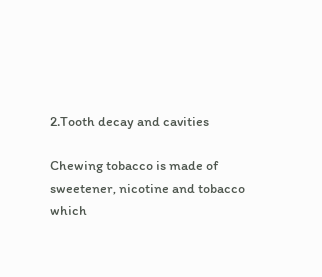2.Tooth decay and cavities

Chewing tobacco is made of sweetener, nicotine and tobacco which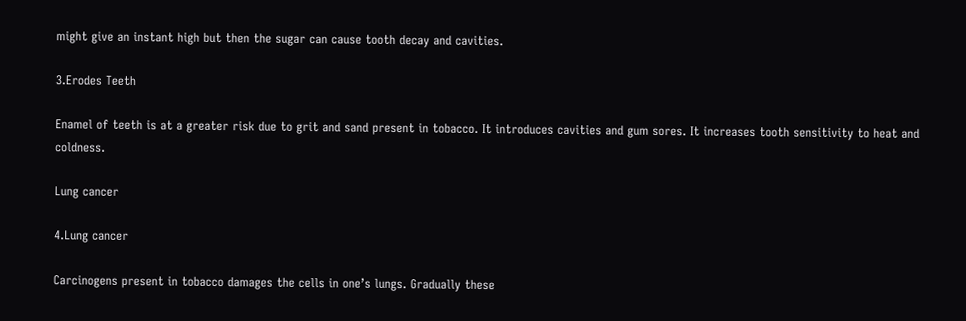might give an instant high but then the sugar can cause tooth decay and cavities.

3.Erodes Teeth

Enamel of teeth is at a greater risk due to grit and sand present in tobacco. It introduces cavities and gum sores. It increases tooth sensitivity to heat and coldness.

Lung cancer

4.Lung cancer

Carcinogens present in tobacco damages the cells in one’s lungs. Gradually these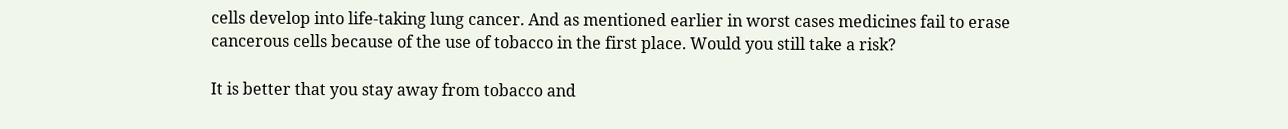cells develop into life-taking lung cancer. And as mentioned earlier in worst cases medicines fail to erase cancerous cells because of the use of tobacco in the first place. Would you still take a risk?

It is better that you stay away from tobacco and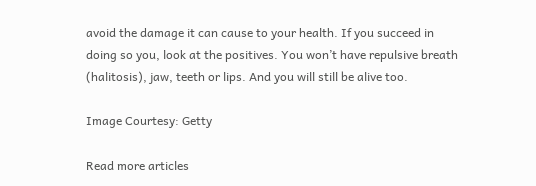avoid the damage it can cause to your health. If you succeed in doing so you, look at the positives. You won’t have repulsive breath (halitosis), jaw, teeth or lips. And you will still be alive too.

Image Courtesy: Getty

Read more articles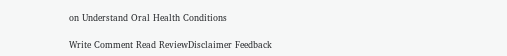on Understand Oral Health Conditions

Write Comment Read ReviewDisclaimer Feedback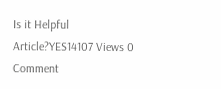Is it Helpful Article?YES14107 Views 0 Comment